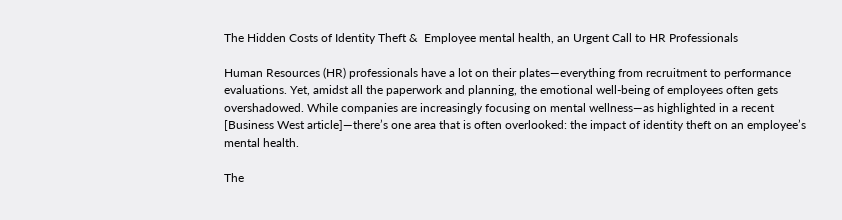The Hidden Costs of Identity Theft &  Employee mental health, an Urgent Call to HR Professionals

Human Resources (HR) professionals have a lot on their plates—everything from recruitment to performance evaluations. Yet, amidst all the paperwork and planning, the emotional well-being of employees often gets overshadowed. While companies are increasingly focusing on mental wellness—as highlighted in a recent [Business West article]—there’s one area that is often overlooked: the impact of identity theft on an employee’s mental health.

The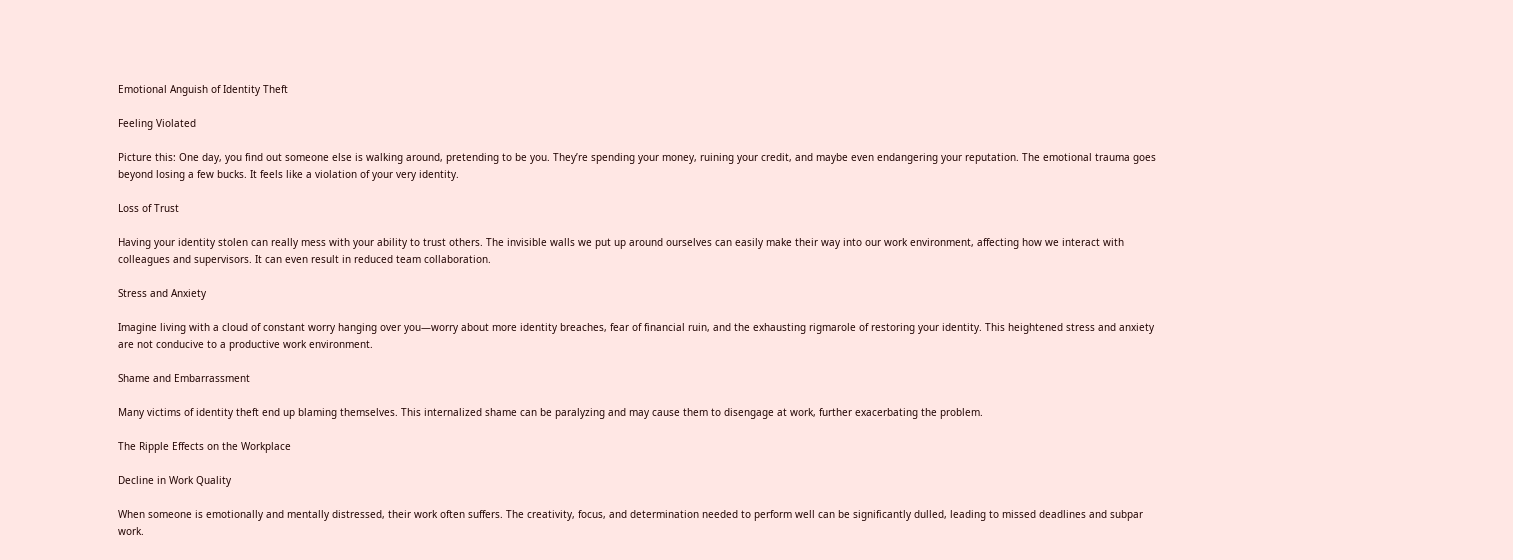Emotional Anguish of Identity Theft

Feeling Violated

Picture this: One day, you find out someone else is walking around, pretending to be you. They’re spending your money, ruining your credit, and maybe even endangering your reputation. The emotional trauma goes beyond losing a few bucks. It feels like a violation of your very identity.

Loss of Trust

Having your identity stolen can really mess with your ability to trust others. The invisible walls we put up around ourselves can easily make their way into our work environment, affecting how we interact with colleagues and supervisors. It can even result in reduced team collaboration.

Stress and Anxiety

Imagine living with a cloud of constant worry hanging over you—worry about more identity breaches, fear of financial ruin, and the exhausting rigmarole of restoring your identity. This heightened stress and anxiety are not conducive to a productive work environment.

Shame and Embarrassment

Many victims of identity theft end up blaming themselves. This internalized shame can be paralyzing and may cause them to disengage at work, further exacerbating the problem.

The Ripple Effects on the Workplace

Decline in Work Quality

When someone is emotionally and mentally distressed, their work often suffers. The creativity, focus, and determination needed to perform well can be significantly dulled, leading to missed deadlines and subpar work.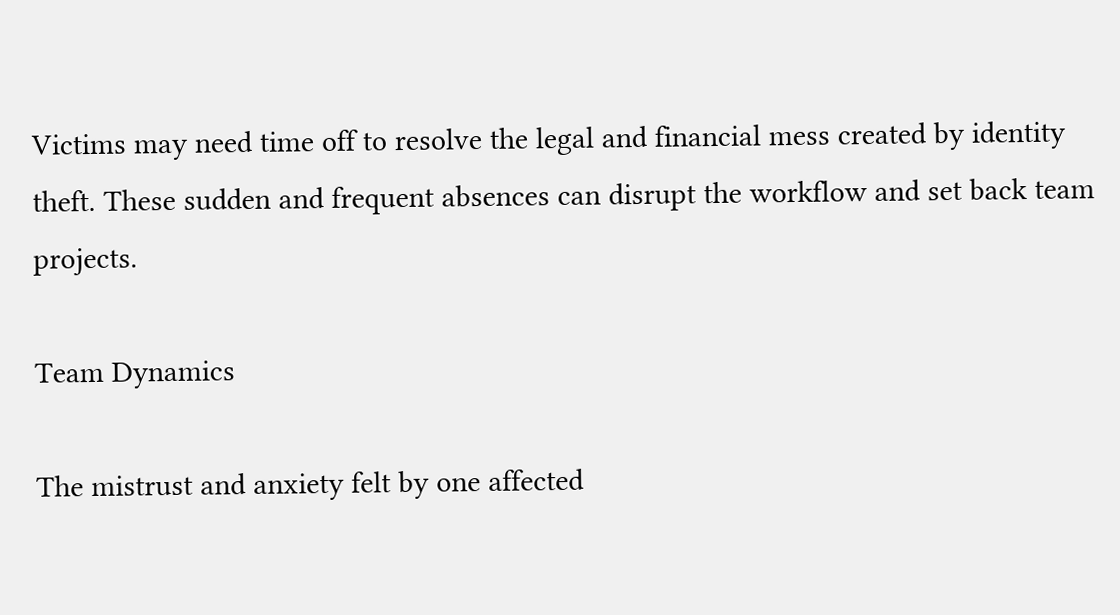Victims may need time off to resolve the legal and financial mess created by identity theft. These sudden and frequent absences can disrupt the workflow and set back team projects.

Team Dynamics

The mistrust and anxiety felt by one affected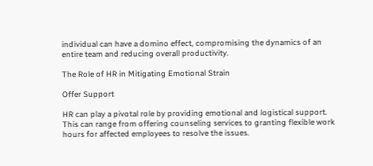individual can have a domino effect, compromising the dynamics of an entire team and reducing overall productivity.

The Role of HR in Mitigating Emotional Strain

Offer Support

HR can play a pivotal role by providing emotional and logistical support. This can range from offering counseling services to granting flexible work hours for affected employees to resolve the issues.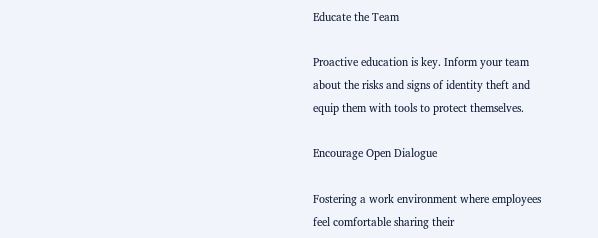Educate the Team

Proactive education is key. Inform your team about the risks and signs of identity theft and equip them with tools to protect themselves.

Encourage Open Dialogue

Fostering a work environment where employees feel comfortable sharing their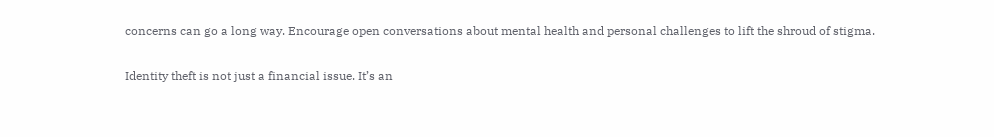concerns can go a long way. Encourage open conversations about mental health and personal challenges to lift the shroud of stigma.

Identity theft is not just a financial issue. It’s an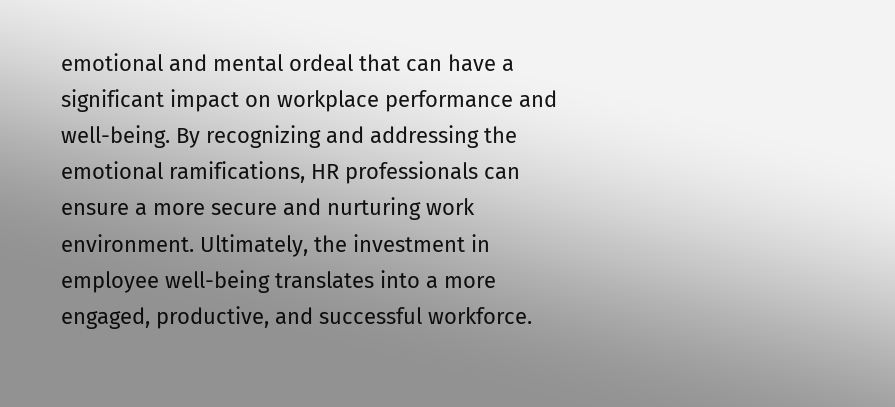emotional and mental ordeal that can have a significant impact on workplace performance and well-being. By recognizing and addressing the emotional ramifications, HR professionals can ensure a more secure and nurturing work environment. Ultimately, the investment in employee well-being translates into a more engaged, productive, and successful workforce.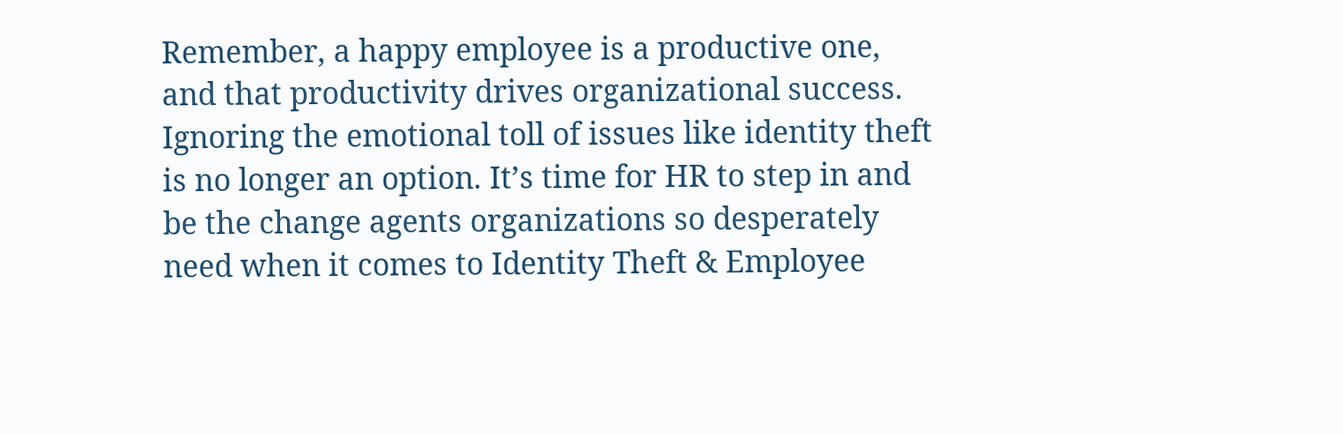Remember, a happy employee is a productive one, and that productivity drives organizational success. Ignoring the emotional toll of issues like identity theft is no longer an option. It’s time for HR to step in and be the change agents organizations so desperately need when it comes to Identity Theft & Employee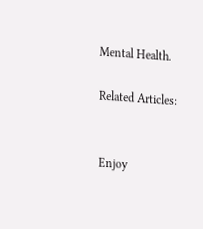Mental Health.

Related Articles:


Enjoy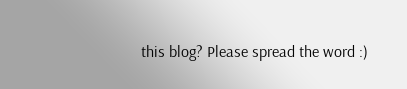this blog? Please spread the word :)